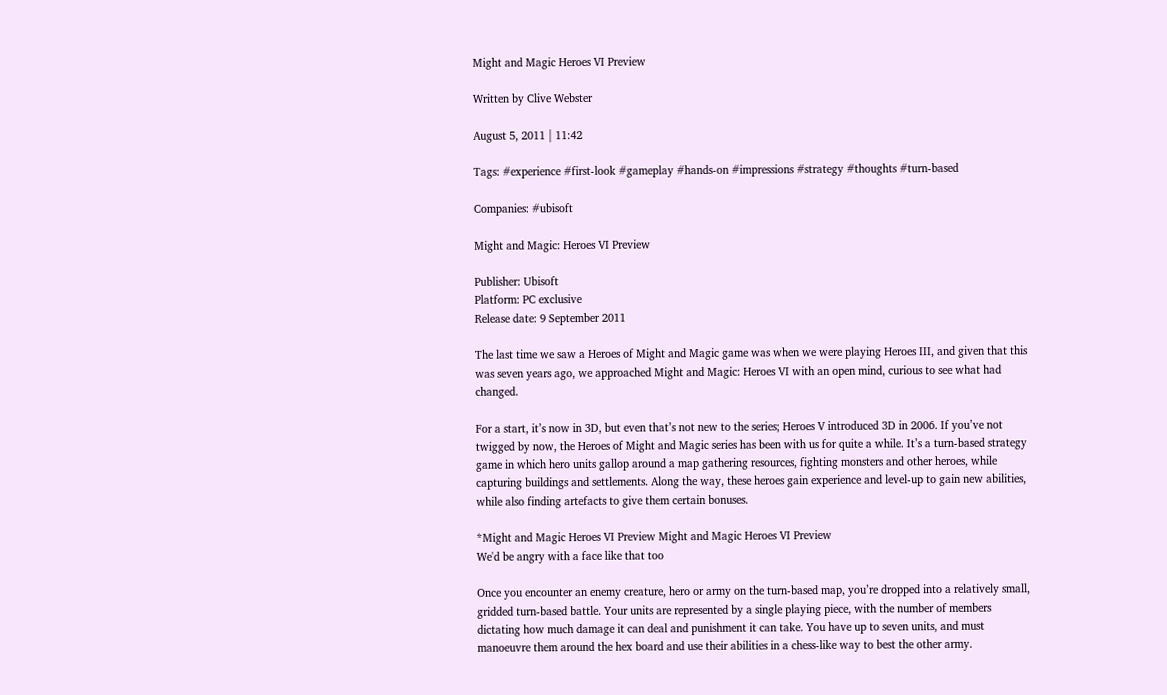Might and Magic Heroes VI Preview

Written by Clive Webster

August 5, 2011 | 11:42

Tags: #experience #first-look #gameplay #hands-on #impressions #strategy #thoughts #turn-based

Companies: #ubisoft

Might and Magic: Heroes VI Preview

Publisher: Ubisoft
Platform: PC exclusive
Release date: 9 September 2011

The last time we saw a Heroes of Might and Magic game was when we were playing Heroes III, and given that this was seven years ago, we approached Might and Magic: Heroes VI with an open mind, curious to see what had changed.

For a start, it’s now in 3D, but even that’s not new to the series; Heroes V introduced 3D in 2006. If you’ve not twigged by now, the Heroes of Might and Magic series has been with us for quite a while. It’s a turn-based strategy game in which hero units gallop around a map gathering resources, fighting monsters and other heroes, while capturing buildings and settlements. Along the way, these heroes gain experience and level-up to gain new abilities, while also finding artefacts to give them certain bonuses.

*Might and Magic Heroes VI Preview Might and Magic Heroes VI Preview
We'd be angry with a face like that too

Once you encounter an enemy creature, hero or army on the turn-based map, you’re dropped into a relatively small, gridded turn-based battle. Your units are represented by a single playing piece, with the number of members dictating how much damage it can deal and punishment it can take. You have up to seven units, and must manoeuvre them around the hex board and use their abilities in a chess-like way to best the other army.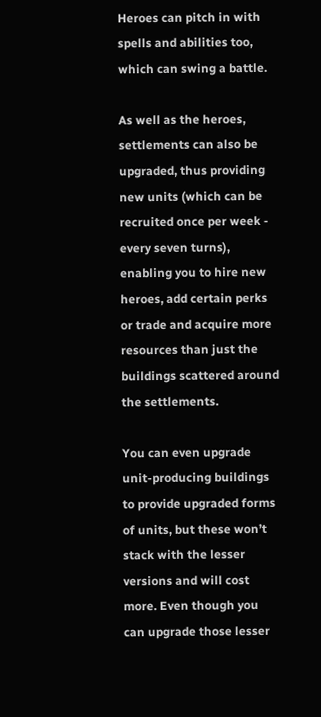Heroes can pitch in with spells and abilities too, which can swing a battle.

As well as the heroes, settlements can also be upgraded, thus providing new units (which can be recruited once per week - every seven turns), enabling you to hire new heroes, add certain perks or trade and acquire more resources than just the buildings scattered around the settlements.

You can even upgrade unit-producing buildings to provide upgraded forms of units, but these won’t stack with the lesser versions and will cost more. Even though you can upgrade those lesser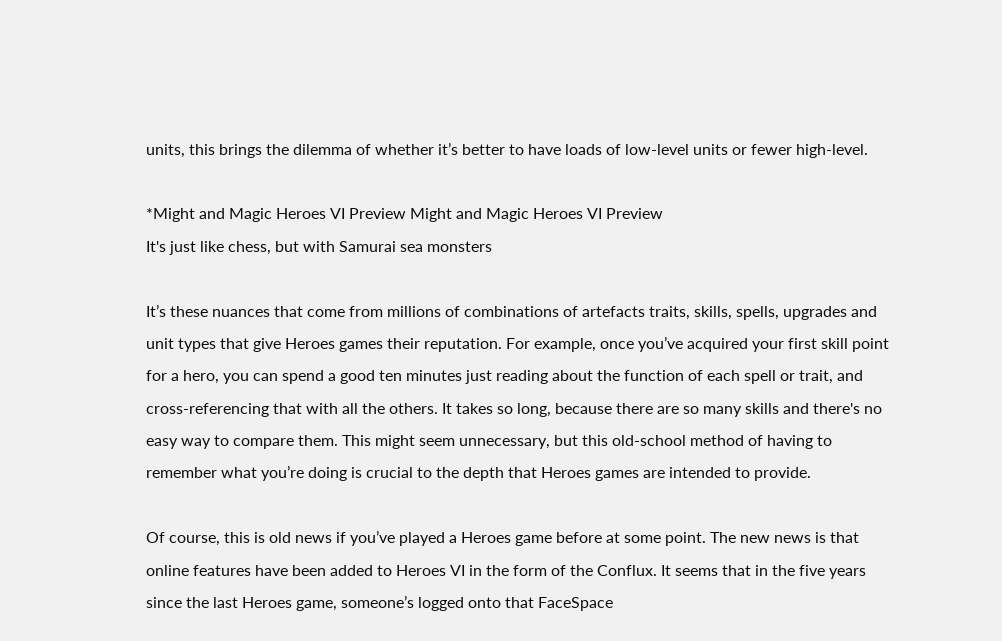units, this brings the dilemma of whether it’s better to have loads of low-level units or fewer high-level.

*Might and Magic Heroes VI Preview Might and Magic Heroes VI Preview
It's just like chess, but with Samurai sea monsters

It’s these nuances that come from millions of combinations of artefacts traits, skills, spells, upgrades and unit types that give Heroes games their reputation. For example, once you’ve acquired your first skill point for a hero, you can spend a good ten minutes just reading about the function of each spell or trait, and cross-referencing that with all the others. It takes so long, because there are so many skills and there's no easy way to compare them. This might seem unnecessary, but this old-school method of having to remember what you’re doing is crucial to the depth that Heroes games are intended to provide.

Of course, this is old news if you’ve played a Heroes game before at some point. The new news is that online features have been added to Heroes VI in the form of the Conflux. It seems that in the five years since the last Heroes game, someone’s logged onto that FaceSpace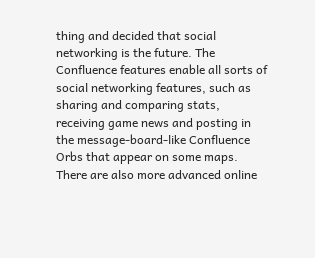thing and decided that social networking is the future. The Confluence features enable all sorts of social networking features, such as sharing and comparing stats, receiving game news and posting in the message-board-like Confluence Orbs that appear on some maps. There are also more advanced online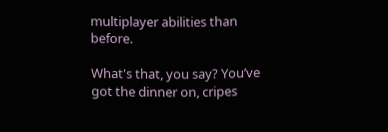multiplayer abilities than before.

What's that, you say? You’ve got the dinner on, cripes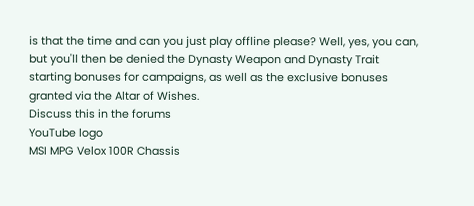is that the time and can you just play offline please? Well, yes, you can, but you'll then be denied the Dynasty Weapon and Dynasty Trait starting bonuses for campaigns, as well as the exclusive bonuses granted via the Altar of Wishes.
Discuss this in the forums
YouTube logo
MSI MPG Velox 100R Chassis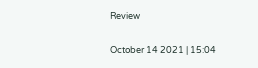Review

October 14 2021 | 15:04